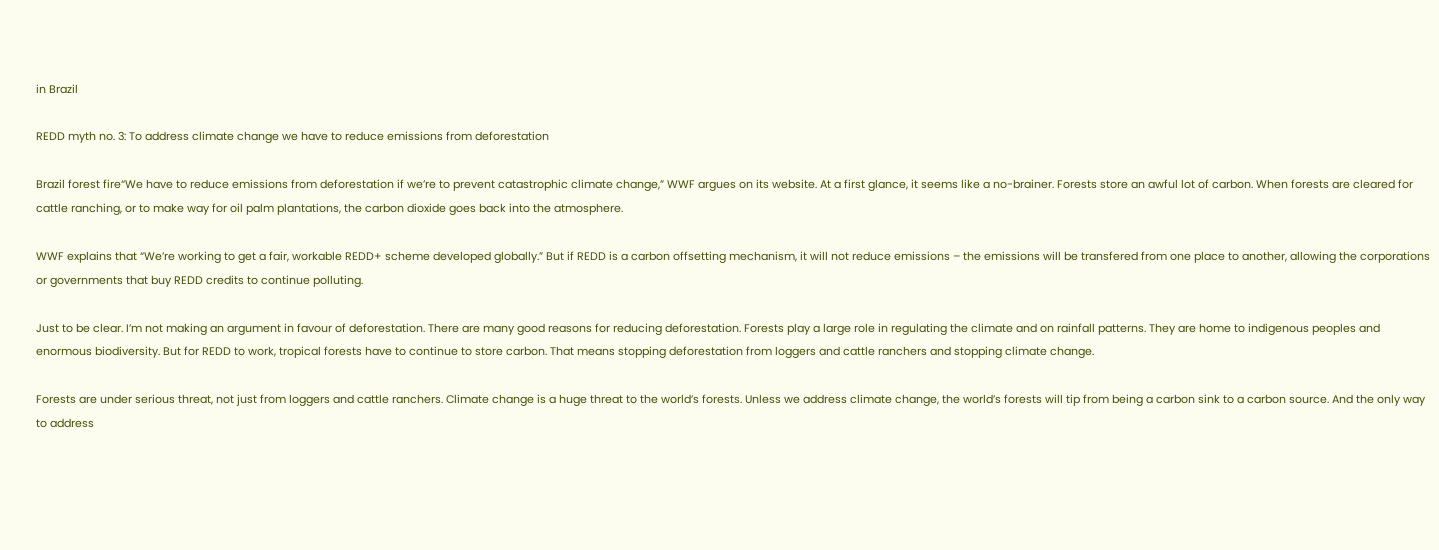in Brazil

REDD myth no. 3: To address climate change we have to reduce emissions from deforestation

Brazil forest fire“We have to reduce emissions from deforestation if we’re to prevent catastrophic climate change,” WWF argues on its website. At a first glance, it seems like a no-brainer. Forests store an awful lot of carbon. When forests are cleared for cattle ranching, or to make way for oil palm plantations, the carbon dioxide goes back into the atmosphere.

WWF explains that “We’re working to get a fair, workable REDD+ scheme developed globally.” But if REDD is a carbon offsetting mechanism, it will not reduce emissions – the emissions will be transfered from one place to another, allowing the corporations or governments that buy REDD credits to continue polluting.

Just to be clear. I’m not making an argument in favour of deforestation. There are many good reasons for reducing deforestation. Forests play a large role in regulating the climate and on rainfall patterns. They are home to indigenous peoples and enormous biodiversity. But for REDD to work, tropical forests have to continue to store carbon. That means stopping deforestation from loggers and cattle ranchers and stopping climate change.

Forests are under serious threat, not just from loggers and cattle ranchers. Climate change is a huge threat to the world’s forests. Unless we address climate change, the world’s forests will tip from being a carbon sink to a carbon source. And the only way to address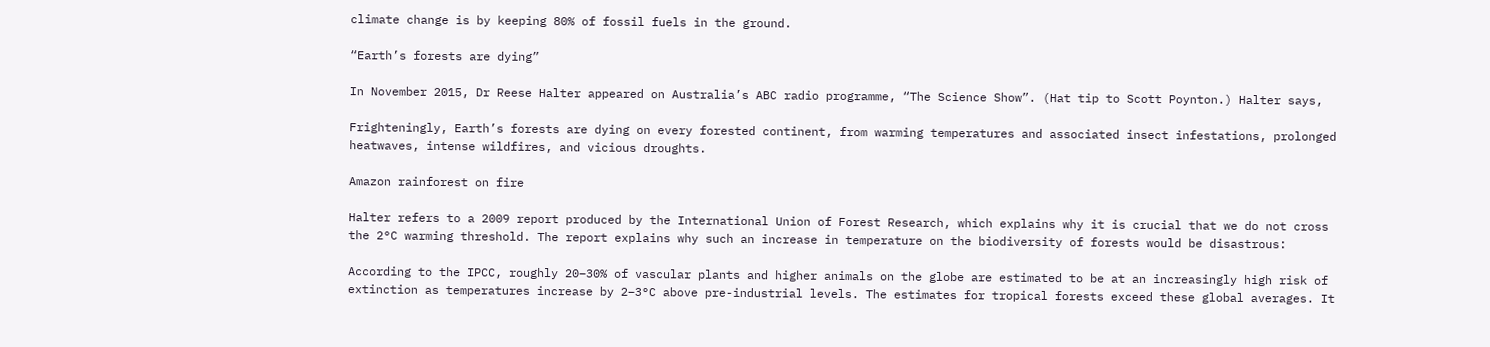climate change is by keeping 80% of fossil fuels in the ground.

“Earth’s forests are dying”

In November 2015, Dr Reese Halter appeared on Australia’s ABC radio programme, “The Science Show”. (Hat tip to Scott Poynton.) Halter says,

Frighteningly, Earth’s forests are dying on every forested continent, from warming temperatures and associated insect infestations, prolonged heatwaves, intense wildfires, and vicious droughts.

Amazon rainforest on fire

Halter refers to a 2009 report produced by the International Union of Forest Research, which explains why it is crucial that we do not cross the 2°C warming threshold. The report explains why such an increase in temperature on the biodiversity of forests would be disastrous:

According to the IPCC, roughly 20–30% of vascular plants and higher animals on the globe are estimated to be at an increasingly high risk of extinction as temperatures increase by 2–3°C above pre-industrial levels. The estimates for tropical forests exceed these global averages. It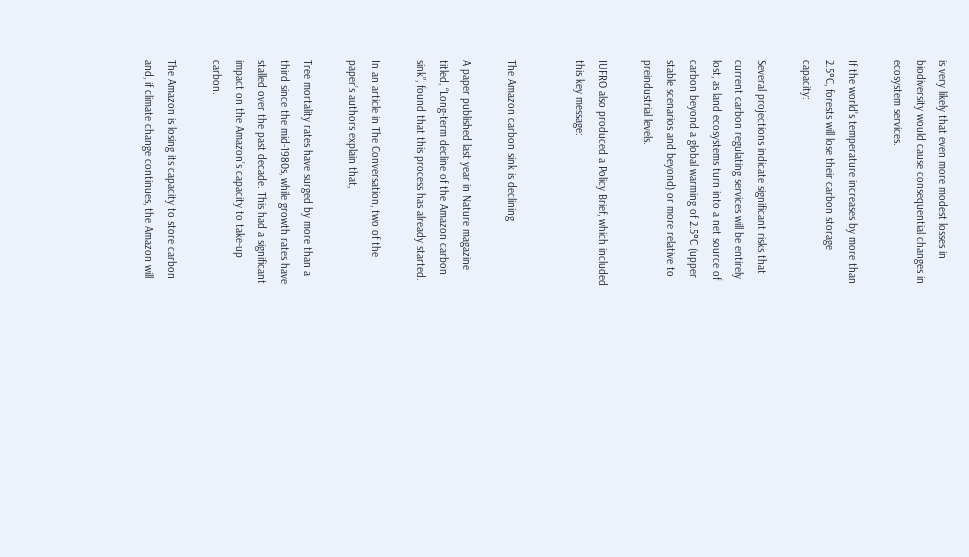is very likely that even more modest losses in biodiversity would cause consequential changes in ecosystem services.

If the world’s temperature increases by more than 2.5°C, forests will lose their carbon storage capacity:

Several projections indicate significant risks that current carbon regulating services will be entirely lost, as land ecosystems turn into a net source of carbon beyond a global warming of 2.5°C (upper stable scenarios and beyond) or more relative to preindustrial levels.

IUFRO also produced a Policy Brief, which included this key message:


The Amazon carbon sink is declining

A paper published last year in Nature magazine titled, “Long-term decline of the Amazon carbon sink”, found that this process has already started.

In an article in The Conversation, two of the paper’s authors explain that,

Tree mortality rates have surged by more than a third since the mid-1980s, while growth rates have stalled over the past decade. This had a significant impact on the Amazon’s capacity to take-up carbon.

The Amazon is losing its capacity to store carbon and, if climate change continues, the Amazon will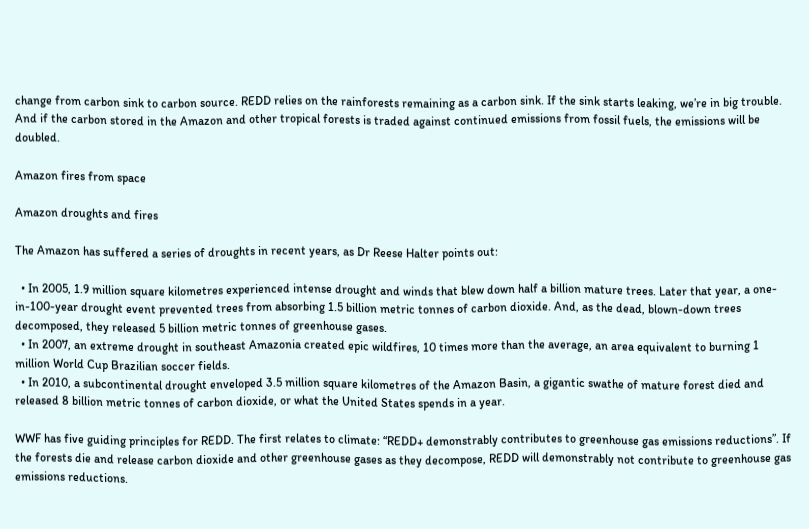change from carbon sink to carbon source. REDD relies on the rainforests remaining as a carbon sink. If the sink starts leaking, we’re in big trouble. And if the carbon stored in the Amazon and other tropical forests is traded against continued emissions from fossil fuels, the emissions will be doubled.

Amazon fires from space

Amazon droughts and fires

The Amazon has suffered a series of droughts in recent years, as Dr Reese Halter points out:

  • In 2005, 1.9 million square kilometres experienced intense drought and winds that blew down half a billion mature trees. Later that year, a one-in-100-year drought event prevented trees from absorbing 1.5 billion metric tonnes of carbon dioxide. And, as the dead, blown-down trees decomposed, they released 5 billion metric tonnes of greenhouse gases.
  • In 2007, an extreme drought in southeast Amazonia created epic wildfires, 10 times more than the average, an area equivalent to burning 1 million World Cup Brazilian soccer fields.
  • In 2010, a subcontinental drought enveloped 3.5 million square kilometres of the Amazon Basin, a gigantic swathe of mature forest died and released 8 billion metric tonnes of carbon dioxide, or what the United States spends in a year.

WWF has five guiding principles for REDD. The first relates to climate: “REDD+ demonstrably contributes to greenhouse gas emissions reductions”. If the forests die and release carbon dioxide and other greenhouse gases as they decompose, REDD will demonstrably not contribute to greenhouse gas emissions reductions.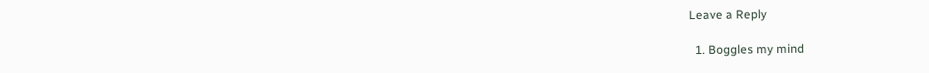Leave a Reply

  1. Boggles my mind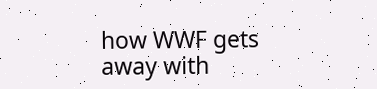how WWF gets away with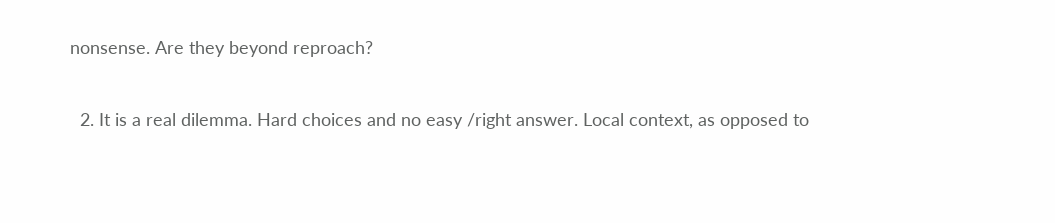nonsense. Are they beyond reproach?

  2. It is a real dilemma. Hard choices and no easy /right answer. Local context, as opposed to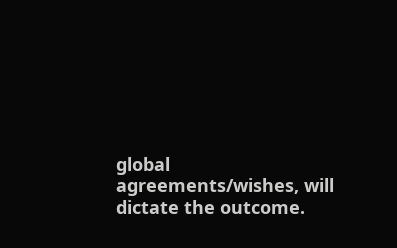global agreements/wishes, will dictate the outcome.